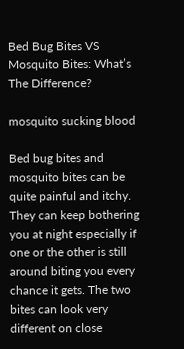Bed Bug Bites VS Mosquito Bites: What’s The Difference?

mosquito sucking blood

Bed bug bites and mosquito bites can be quite painful and itchy. They can keep bothering you at night especially if one or the other is still around biting you every chance it gets. The two bites can look very different on close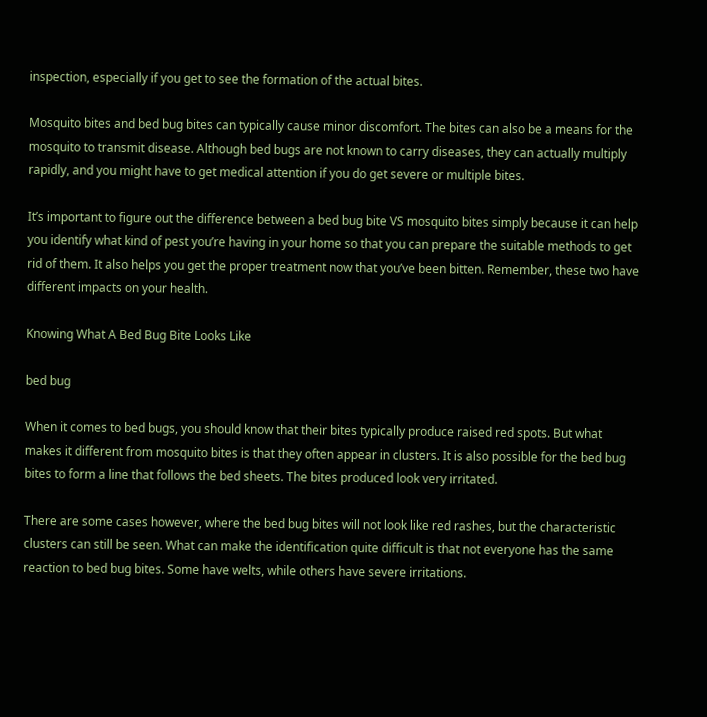inspection, especially if you get to see the formation of the actual bites.

Mosquito bites and bed bug bites can typically cause minor discomfort. The bites can also be a means for the mosquito to transmit disease. Although bed bugs are not known to carry diseases, they can actually multiply rapidly, and you might have to get medical attention if you do get severe or multiple bites.

It’s important to figure out the difference between a bed bug bite VS mosquito bites simply because it can help you identify what kind of pest you’re having in your home so that you can prepare the suitable methods to get rid of them. It also helps you get the proper treatment now that you’ve been bitten. Remember, these two have different impacts on your health.

Knowing What A Bed Bug Bite Looks Like

bed bug

When it comes to bed bugs, you should know that their bites typically produce raised red spots. But what makes it different from mosquito bites is that they often appear in clusters. It is also possible for the bed bug bites to form a line that follows the bed sheets. The bites produced look very irritated.

There are some cases however, where the bed bug bites will not look like red rashes, but the characteristic clusters can still be seen. What can make the identification quite difficult is that not everyone has the same reaction to bed bug bites. Some have welts, while others have severe irritations.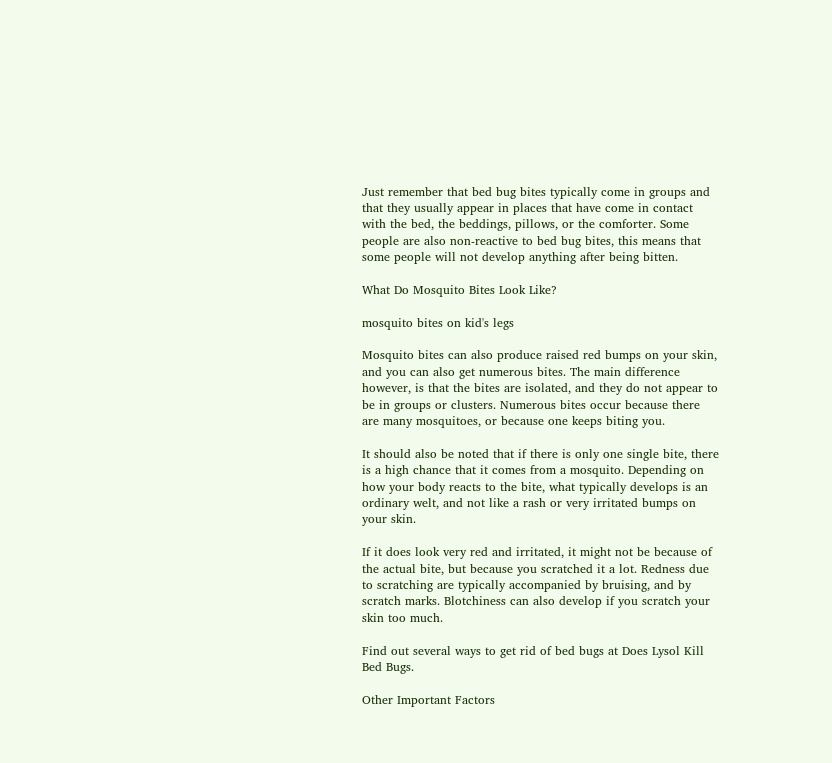Just remember that bed bug bites typically come in groups and that they usually appear in places that have come in contact with the bed, the beddings, pillows, or the comforter. Some people are also non-reactive to bed bug bites, this means that some people will not develop anything after being bitten.

What Do Mosquito Bites Look Like?

mosquito bites on kid's legs

Mosquito bites can also produce raised red bumps on your skin, and you can also get numerous bites. The main difference however, is that the bites are isolated, and they do not appear to be in groups or clusters. Numerous bites occur because there are many mosquitoes, or because one keeps biting you.

It should also be noted that if there is only one single bite, there is a high chance that it comes from a mosquito. Depending on how your body reacts to the bite, what typically develops is an ordinary welt, and not like a rash or very irritated bumps on your skin.

If it does look very red and irritated, it might not be because of the actual bite, but because you scratched it a lot. Redness due to scratching are typically accompanied by bruising, and by scratch marks. Blotchiness can also develop if you scratch your skin too much.

Find out several ways to get rid of bed bugs at Does Lysol Kill Bed Bugs.

Other Important Factors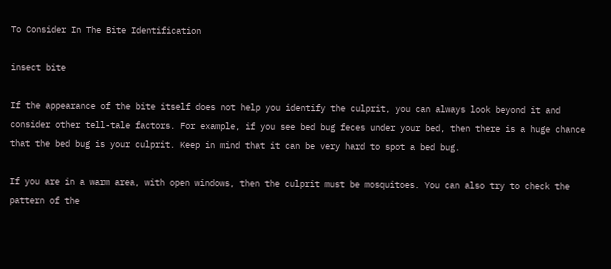To Consider In The Bite Identification

insect bite

If the appearance of the bite itself does not help you identify the culprit, you can always look beyond it and consider other tell-tale factors. For example, if you see bed bug feces under your bed, then there is a huge chance that the bed bug is your culprit. Keep in mind that it can be very hard to spot a bed bug.

If you are in a warm area, with open windows, then the culprit must be mosquitoes. You can also try to check the pattern of the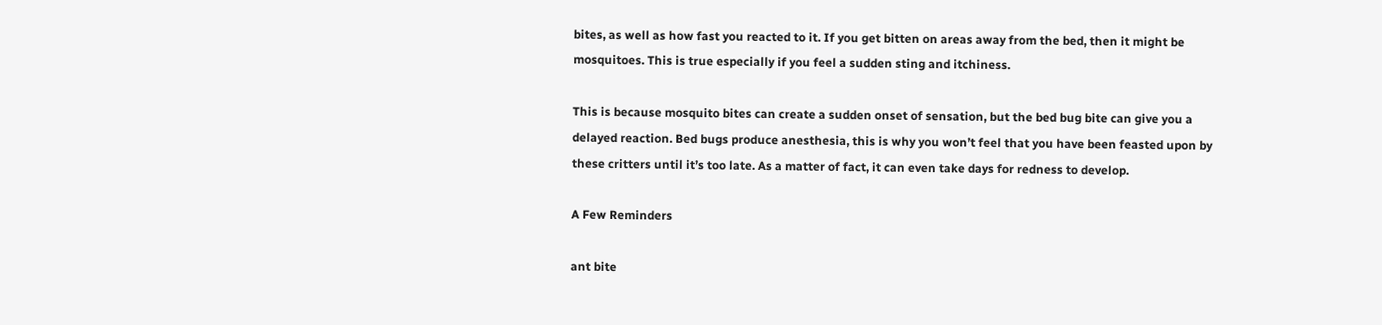bites, as well as how fast you reacted to it. If you get bitten on areas away from the bed, then it might be mosquitoes. This is true especially if you feel a sudden sting and itchiness.

This is because mosquito bites can create a sudden onset of sensation, but the bed bug bite can give you a delayed reaction. Bed bugs produce anesthesia, this is why you won’t feel that you have been feasted upon by these critters until it’s too late. As a matter of fact, it can even take days for redness to develop.

A Few Reminders

ant bite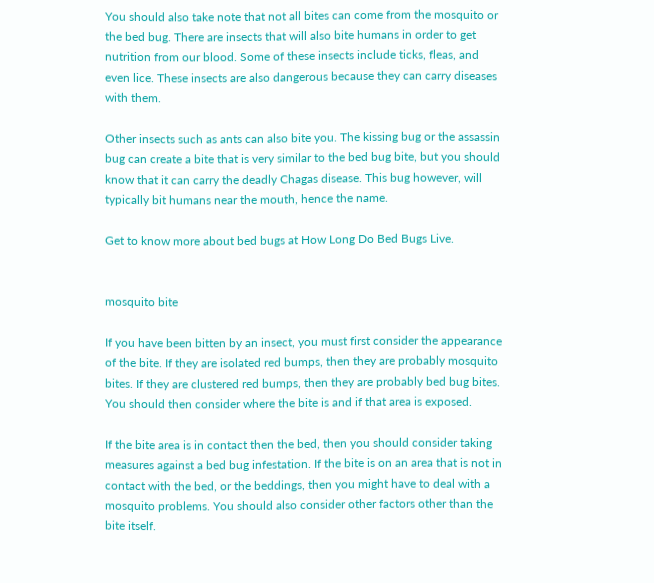You should also take note that not all bites can come from the mosquito or the bed bug. There are insects that will also bite humans in order to get nutrition from our blood. Some of these insects include ticks, fleas, and even lice. These insects are also dangerous because they can carry diseases with them.

Other insects such as ants can also bite you. The kissing bug or the assassin bug can create a bite that is very similar to the bed bug bite, but you should know that it can carry the deadly Chagas disease. This bug however, will typically bit humans near the mouth, hence the name.

Get to know more about bed bugs at How Long Do Bed Bugs Live.


mosquito bite

If you have been bitten by an insect, you must first consider the appearance of the bite. If they are isolated red bumps, then they are probably mosquito bites. If they are clustered red bumps, then they are probably bed bug bites. You should then consider where the bite is and if that area is exposed.

If the bite area is in contact then the bed, then you should consider taking measures against a bed bug infestation. If the bite is on an area that is not in contact with the bed, or the beddings, then you might have to deal with a mosquito problems. You should also consider other factors other than the bite itself.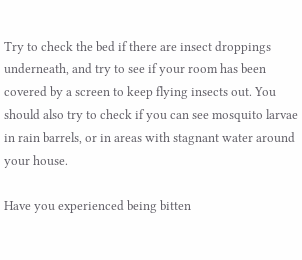Try to check the bed if there are insect droppings underneath, and try to see if your room has been covered by a screen to keep flying insects out. You should also try to check if you can see mosquito larvae in rain barrels, or in areas with stagnant water around your house.

Have you experienced being bitten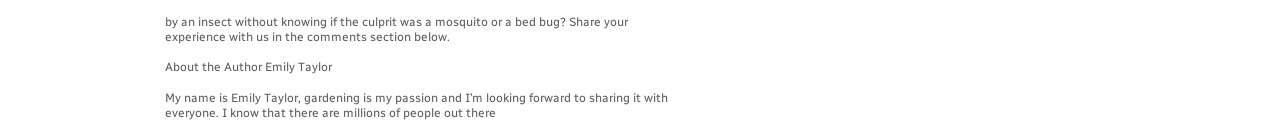by an insect without knowing if the culprit was a mosquito or a bed bug? Share your experience with us in the comments section below.

About the Author Emily Taylor

My name is Emily Taylor, gardening is my passion and I’m looking forward to sharing it with everyone. I know that there are millions of people out there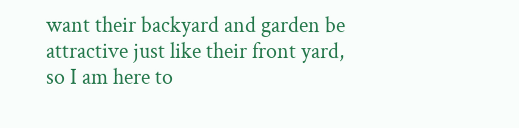want their backyard and garden be attractive just like their front yard, so I am here to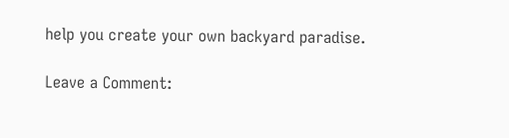help you create your own backyard paradise.

Leave a Comment: